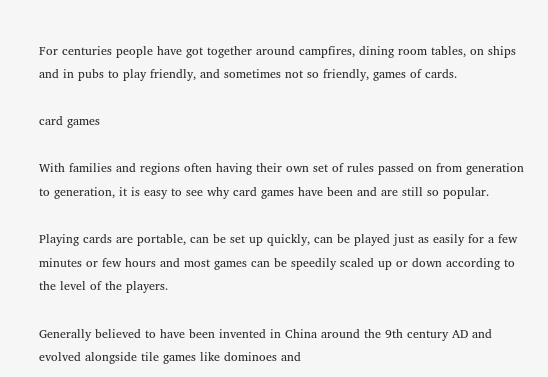For centuries people have got together around campfires, dining room tables, on ships and in pubs to play friendly, and sometimes not so friendly, games of cards.

card games

With families and regions often having their own set of rules passed on from generation to generation, it is easy to see why card games have been and are still so popular.

Playing cards are portable, can be set up quickly, can be played just as easily for a few minutes or few hours and most games can be speedily scaled up or down according to the level of the players.

Generally believed to have been invented in China around the 9th century AD and evolved alongside tile games like dominoes and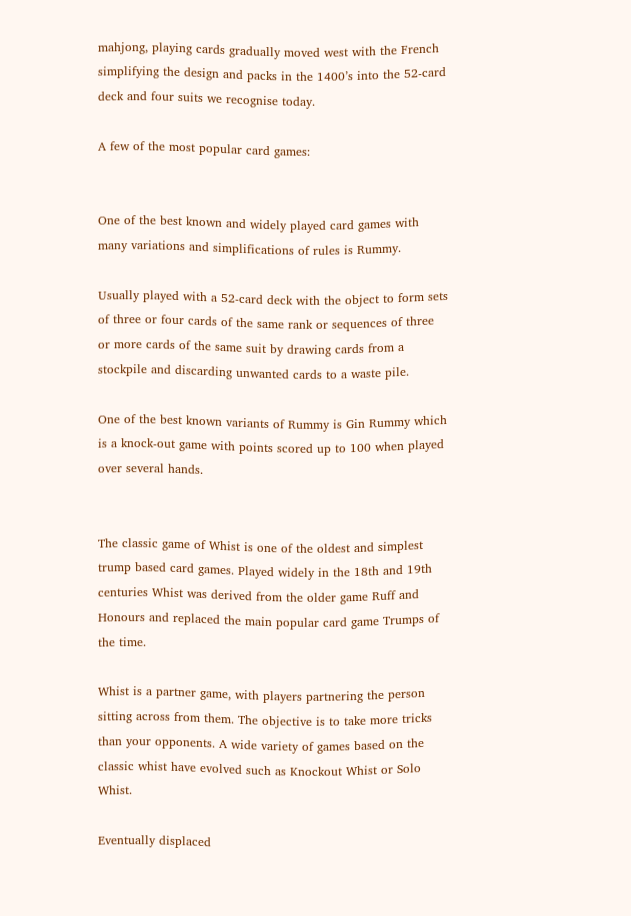mahjong, playing cards gradually moved west with the French simplifying the design and packs in the 1400’s into the 52-card deck and four suits we recognise today.

A few of the most popular card games:


One of the best known and widely played card games with many variations and simplifications of rules is Rummy.

Usually played with a 52-card deck with the object to form sets of three or four cards of the same rank or sequences of three or more cards of the same suit by drawing cards from a stockpile and discarding unwanted cards to a waste pile.

One of the best known variants of Rummy is Gin Rummy which is a knock-out game with points scored up to 100 when played over several hands.


The classic game of Whist is one of the oldest and simplest trump based card games. Played widely in the 18th and 19th centuries Whist was derived from the older game Ruff and Honours and replaced the main popular card game Trumps of the time.

Whist is a partner game, with players partnering the person sitting across from them. The objective is to take more tricks than your opponents. A wide variety of games based on the classic whist have evolved such as Knockout Whist or Solo Whist.

Eventually displaced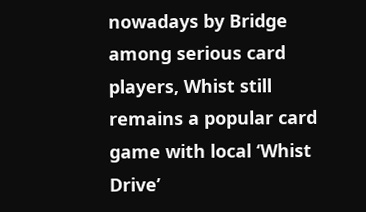nowadays by Bridge among serious card players, Whist still remains a popular card game with local ‘Whist Drive’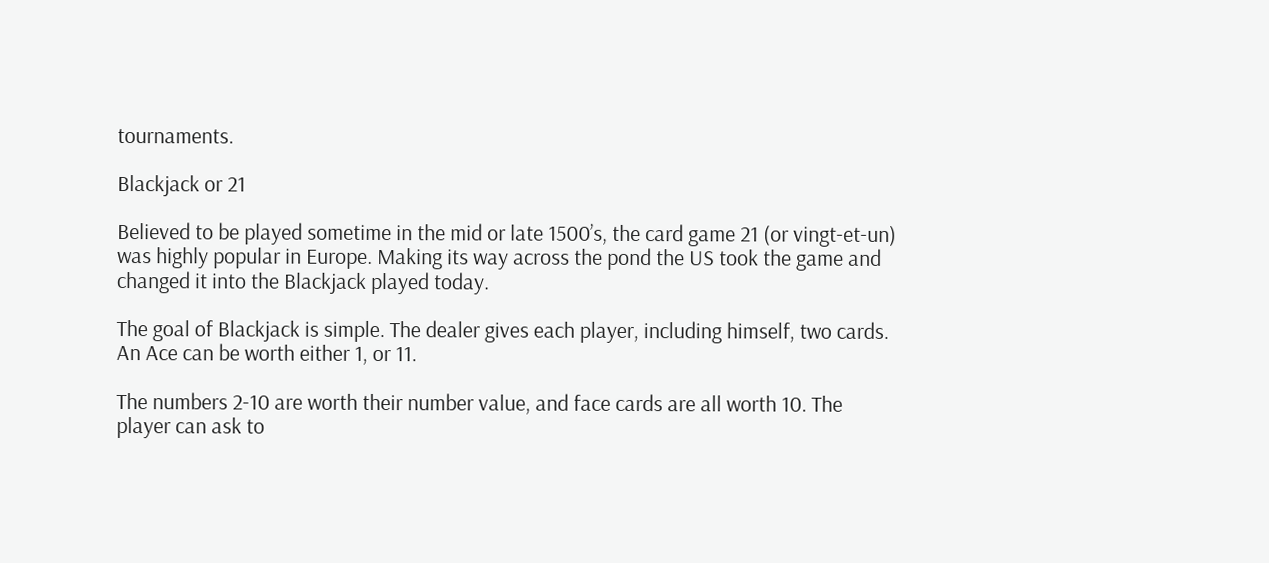tournaments.

Blackjack or 21

Believed to be played sometime in the mid or late 1500’s, the card game 21 (or vingt-et-un) was highly popular in Europe. Making its way across the pond the US took the game and changed it into the Blackjack played today.

The goal of Blackjack is simple. The dealer gives each player, including himself, two cards. An Ace can be worth either 1, or 11.

The numbers 2-10 are worth their number value, and face cards are all worth 10. The player can ask to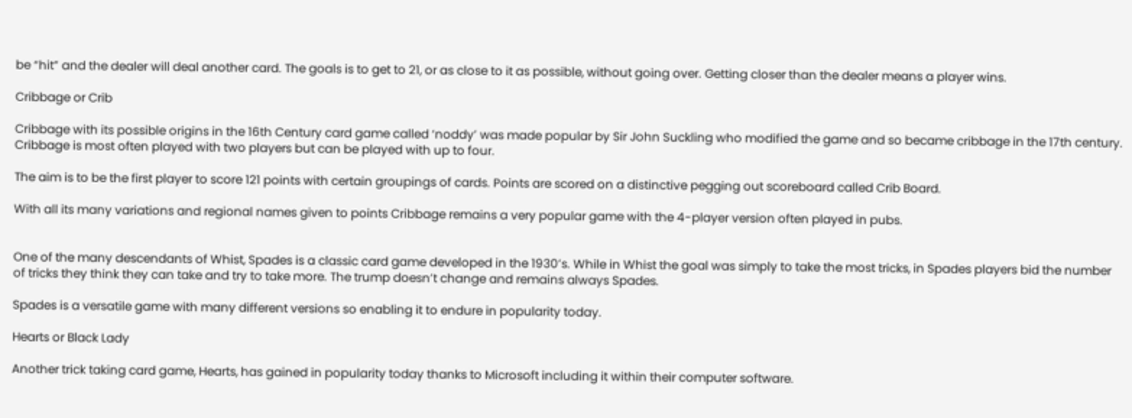be “hit” and the dealer will deal another card. The goals is to get to 21, or as close to it as possible, without going over. Getting closer than the dealer means a player wins.

Cribbage or Crib

Cribbage with its possible origins in the 16th Century card game called ‘noddy’ was made popular by Sir John Suckling who modified the game and so became cribbage in the 17th century. Cribbage is most often played with two players but can be played with up to four.

The aim is to be the first player to score 121 points with certain groupings of cards. Points are scored on a distinctive pegging out scoreboard called Crib Board.

With all its many variations and regional names given to points Cribbage remains a very popular game with the 4-player version often played in pubs.


One of the many descendants of Whist, Spades is a classic card game developed in the 1930’s. While in Whist the goal was simply to take the most tricks, in Spades players bid the number of tricks they think they can take and try to take more. The trump doesn’t change and remains always Spades.

Spades is a versatile game with many different versions so enabling it to endure in popularity today.

Hearts or Black Lady

Another trick taking card game, Hearts, has gained in popularity today thanks to Microsoft including it within their computer software.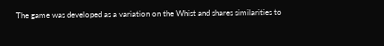The game was developed as a variation on the Whist and shares similarities to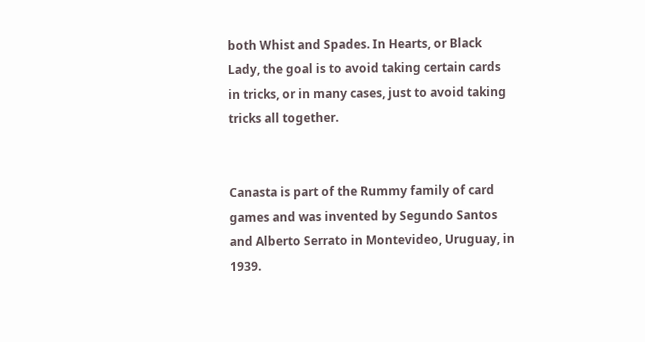both Whist and Spades. In Hearts, or Black Lady, the goal is to avoid taking certain cards in tricks, or in many cases, just to avoid taking tricks all together.


Canasta is part of the Rummy family of card games and was invented by Segundo Santos and Alberto Serrato in Montevideo, Uruguay, in 1939.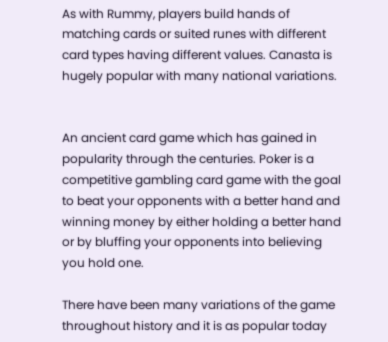As with Rummy, players build hands of matching cards or suited runes with different card types having different values. Canasta is hugely popular with many national variations.


An ancient card game which has gained in popularity through the centuries. Poker is a competitive gambling card game with the goal to beat your opponents with a better hand and winning money by either holding a better hand or by bluffing your opponents into believing you hold one.

There have been many variations of the game throughout history and it is as popular today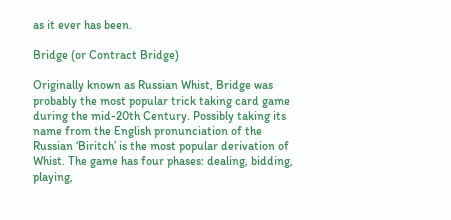as it ever has been.

Bridge (or Contract Bridge)

Originally known as Russian Whist, Bridge was probably the most popular trick taking card game during the mid-20th Century. Possibly taking its name from the English pronunciation of the Russian ‘Biritch’ is the most popular derivation of Whist. The game has four phases: dealing, bidding, playing,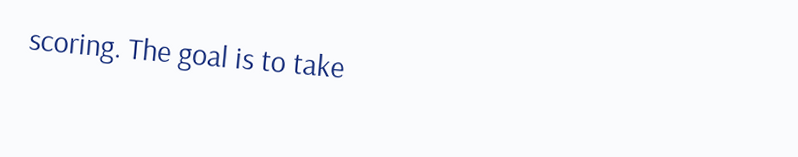scoring. The goal is to take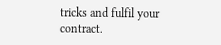tricks and fulfil your contract.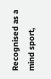Recognised as a mind sport,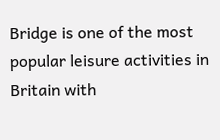Bridge is one of the most popular leisure activities in Britain with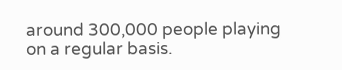around 300,000 people playing on a regular basis.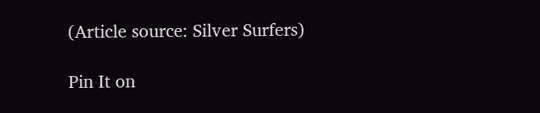(Article source: Silver Surfers)

Pin It on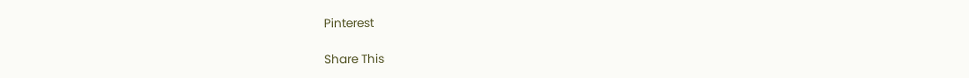Pinterest

Share This